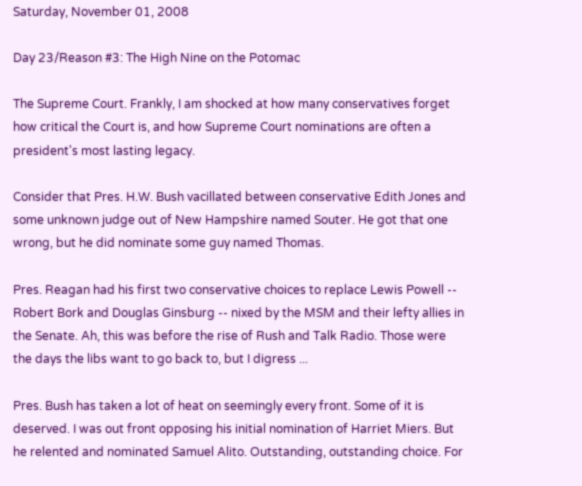Saturday, November 01, 2008

Day 23/Reason #3: The High Nine on the Potomac

The Supreme Court. Frankly, I am shocked at how many conservatives forget how critical the Court is, and how Supreme Court nominations are often a president's most lasting legacy.

Consider that Pres. H.W. Bush vacillated between conservative Edith Jones and some unknown judge out of New Hampshire named Souter. He got that one wrong, but he did nominate some guy named Thomas.

Pres. Reagan had his first two conservative choices to replace Lewis Powell -- Robert Bork and Douglas Ginsburg -- nixed by the MSM and their lefty allies in the Senate. Ah, this was before the rise of Rush and Talk Radio. Those were the days the libs want to go back to, but I digress ...

Pres. Bush has taken a lot of heat on seemingly every front. Some of it is deserved. I was out front opposing his initial nomination of Harriet Miers. But he relented and nominated Samuel Alito. Outstanding, outstanding choice. For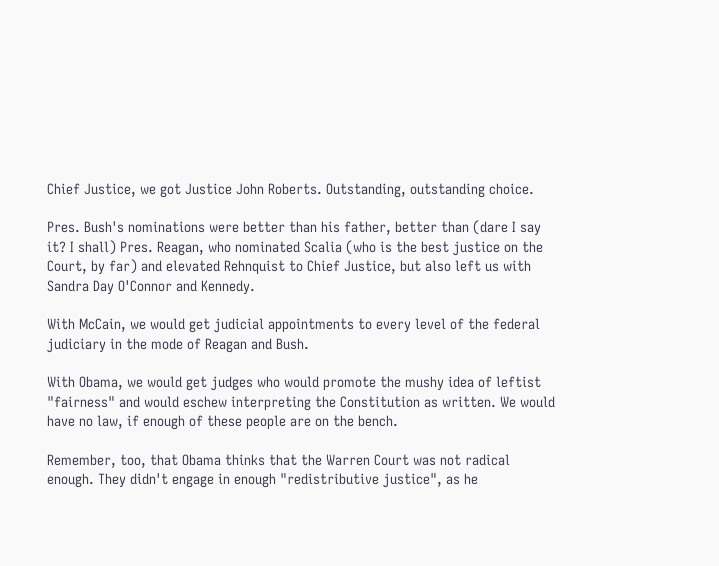Chief Justice, we got Justice John Roberts. Outstanding, outstanding choice.

Pres. Bush's nominations were better than his father, better than (dare I say it? I shall) Pres. Reagan, who nominated Scalia (who is the best justice on the Court, by far) and elevated Rehnquist to Chief Justice, but also left us with Sandra Day O'Connor and Kennedy.

With McCain, we would get judicial appointments to every level of the federal judiciary in the mode of Reagan and Bush.

With Obama, we would get judges who would promote the mushy idea of leftist "fairness" and would eschew interpreting the Constitution as written. We would have no law, if enough of these people are on the bench.

Remember, too, that Obama thinks that the Warren Court was not radical enough. They didn't engage in enough "redistributive justice", as he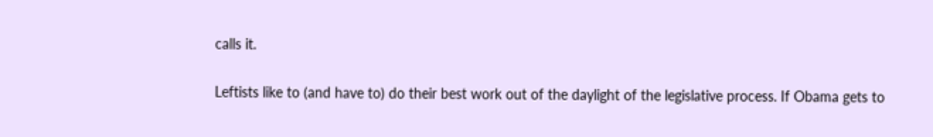calls it.

Leftists like to (and have to) do their best work out of the daylight of the legislative process. If Obama gets to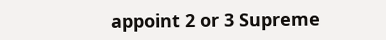appoint 2 or 3 Supreme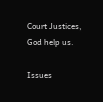Court Justices, God help us.

Issues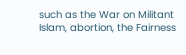such as the War on Militant Islam, abortion, the Fairness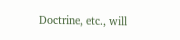Doctrine, etc., will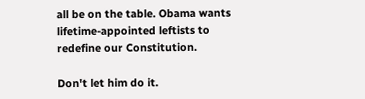all be on the table. Obama wants lifetime-appointed leftists to redefine our Constitution.

Don't let him do it.